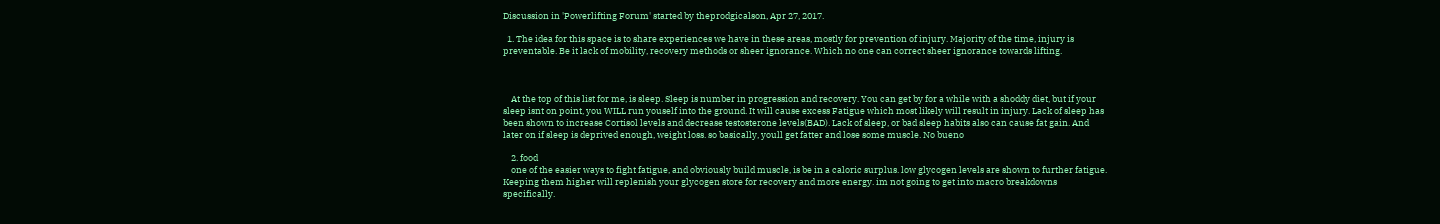Discussion in 'Powerlifting Forum' started by theprodgicalson, Apr 27, 2017.

  1. The idea for this space is to share experiences we have in these areas, mostly for prevention of injury. Majority of the time, injury is preventable. Be it lack of mobility, recovery methods or sheer ignorance. Which no one can correct sheer ignorance towards lifting.



    At the top of this list for me, is sleep. Sleep is number in progression and recovery. You can get by for a while with a shoddy diet, but if your sleep isnt on point, you WILL run youself into the ground. It will cause excess Fatigue which most likely will result in injury. Lack of sleep has been shown to increase Cortisol levels and decrease testosterone levels(BAD). Lack of sleep, or bad sleep habits also can cause fat gain. And later on if sleep is deprived enough, weight loss. so basically, youll get fatter and lose some muscle. No bueno

    2. food
    one of the easier ways to fight fatigue, and obviously build muscle, is be in a caloric surplus. low glycogen levels are shown to further fatigue. Keeping them higher will replenish your glycogen store for recovery and more energy. im not going to get into macro breakdowns specifically.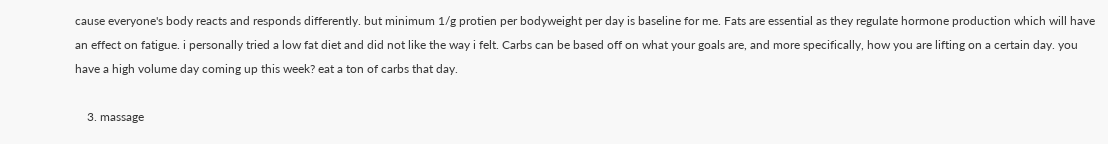cause everyone's body reacts and responds differently. but minimum 1/g protien per bodyweight per day is baseline for me. Fats are essential as they regulate hormone production which will have an effect on fatigue. i personally tried a low fat diet and did not like the way i felt. Carbs can be based off on what your goals are, and more specifically, how you are lifting on a certain day. you have a high volume day coming up this week? eat a ton of carbs that day.

    3. massage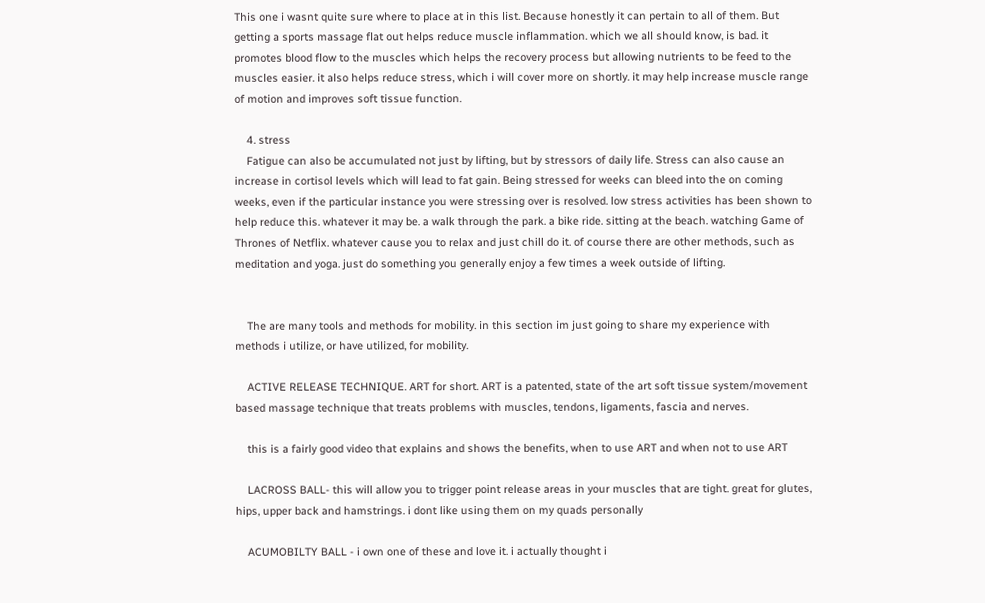This one i wasnt quite sure where to place at in this list. Because honestly it can pertain to all of them. But getting a sports massage flat out helps reduce muscle inflammation. which we all should know, is bad. it promotes blood flow to the muscles which helps the recovery process but allowing nutrients to be feed to the muscles easier. it also helps reduce stress, which i will cover more on shortly. it may help increase muscle range of motion and improves soft tissue function.

    4. stress
    Fatigue can also be accumulated not just by lifting, but by stressors of daily life. Stress can also cause an increase in cortisol levels which will lead to fat gain. Being stressed for weeks can bleed into the on coming weeks, even if the particular instance you were stressing over is resolved. low stress activities has been shown to help reduce this. whatever it may be. a walk through the park. a bike ride. sitting at the beach. watching Game of Thrones of Netflix. whatever cause you to relax and just chill do it. of course there are other methods, such as meditation and yoga. just do something you generally enjoy a few times a week outside of lifting.


    The are many tools and methods for mobility. in this section im just going to share my experience with methods i utilize, or have utilized, for mobility.

    ACTIVE RELEASE TECHNIQUE. ART for short. ART is a patented, state of the art soft tissue system/movement based massage technique that treats problems with muscles, tendons, ligaments, fascia and nerves.

    this is a fairly good video that explains and shows the benefits, when to use ART and when not to use ART

    LACROSS BALL- this will allow you to trigger point release areas in your muscles that are tight. great for glutes, hips, upper back and hamstrings. i dont like using them on my quads personally

    ACUMOBILTY BALL - i own one of these and love it. i actually thought i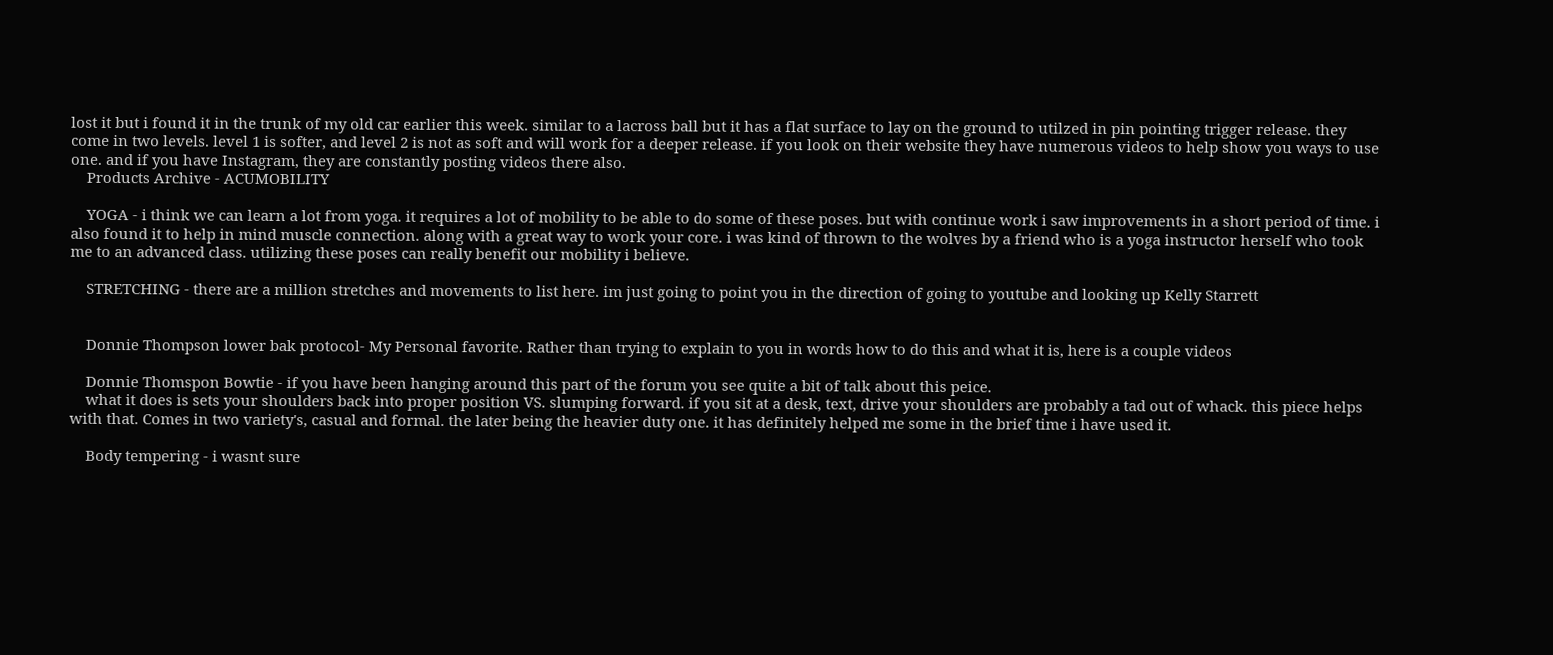lost it but i found it in the trunk of my old car earlier this week. similar to a lacross ball but it has a flat surface to lay on the ground to utilzed in pin pointing trigger release. they come in two levels. level 1 is softer, and level 2 is not as soft and will work for a deeper release. if you look on their website they have numerous videos to help show you ways to use one. and if you have Instagram, they are constantly posting videos there also.
    Products Archive - ACUMOBILITY

    YOGA - i think we can learn a lot from yoga. it requires a lot of mobility to be able to do some of these poses. but with continue work i saw improvements in a short period of time. i also found it to help in mind muscle connection. along with a great way to work your core. i was kind of thrown to the wolves by a friend who is a yoga instructor herself who took me to an advanced class. utilizing these poses can really benefit our mobility i believe.

    STRETCHING - there are a million stretches and movements to list here. im just going to point you in the direction of going to youtube and looking up Kelly Starrett


    Donnie Thompson lower bak protocol- My Personal favorite. Rather than trying to explain to you in words how to do this and what it is, here is a couple videos

    Donnie Thomspon Bowtie - if you have been hanging around this part of the forum you see quite a bit of talk about this peice.
    what it does is sets your shoulders back into proper position VS. slumping forward. if you sit at a desk, text, drive your shoulders are probably a tad out of whack. this piece helps with that. Comes in two variety's, casual and formal. the later being the heavier duty one. it has definitely helped me some in the brief time i have used it.

    Body tempering - i wasnt sure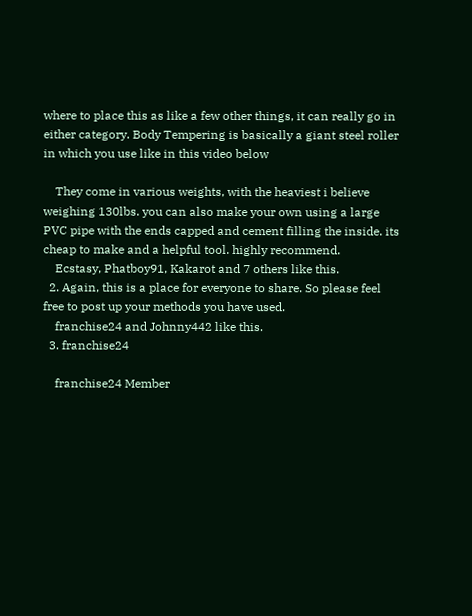where to place this as like a few other things, it can really go in either category. Body Tempering is basically a giant steel roller in which you use like in this video below

    They come in various weights, with the heaviest i believe weighing 130lbs. you can also make your own using a large PVC pipe with the ends capped and cement filling the inside. its cheap to make and a helpful tool. highly recommend.
    Ecstasy, Phatboy91, Kakarot and 7 others like this.
  2. Again, this is a place for everyone to share. So please feel free to post up your methods you have used.
    franchise24 and Johnny442 like this.
  3. franchise24

    franchise24 Member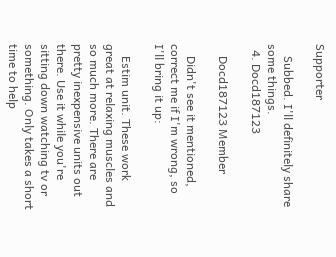Supporter

    Subbed. I'll definitely share some things.
  4. Docd187123

    Docd187123 Member

    Didn't see it mentioned, correct me if I'm wrong, so I'll bring it up:

    Estim unit. These work great at relaxing muscles and so much more. There are pretty inexpensive units out there. Use it while you're sitting down watching tv or something. Only takes a short time to help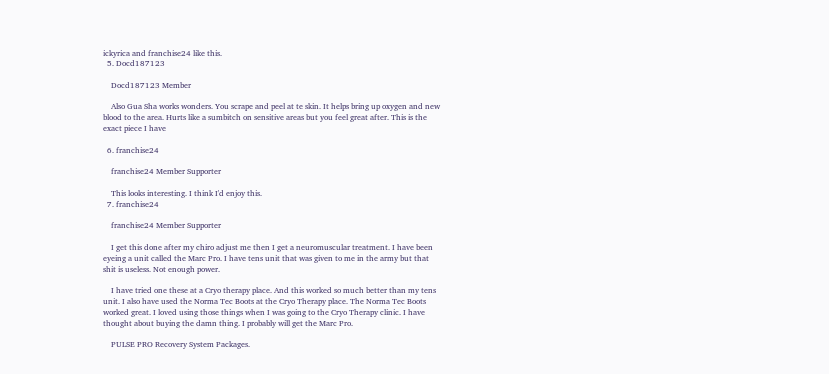ickyrica and franchise24 like this.
  5. Docd187123

    Docd187123 Member

    Also Gua Sha works wonders. You scrape and peel at te skin. It helps bring up oxygen and new blood to the area. Hurts like a sumbitch on sensitive areas but you feel great after. This is the exact piece I have

  6. franchise24

    franchise24 Member Supporter

    This looks interesting. I think I'd enjoy this.
  7. franchise24

    franchise24 Member Supporter

    I get this done after my chiro adjust me then I get a neuromuscular treatment. I have been eyeing a unit called the Marc Pro. I have tens unit that was given to me in the army but that shit is useless. Not enough power.

    I have tried one these at a Cryo therapy place. And this worked so much better than my tens unit. I also have used the Norma Tec Boots at the Cryo Therapy place. The Norma Tec Boots worked great. I loved using those things when I was going to the Cryo Therapy clinic. I have thought about buying the damn thing. I probably will get the Marc Pro.

    PULSE PRO Recovery System Packages.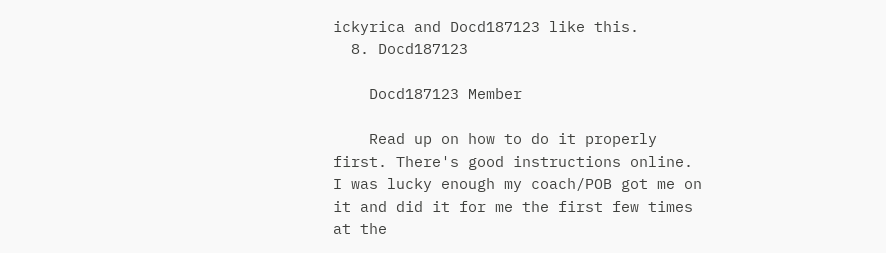ickyrica and Docd187123 like this.
  8. Docd187123

    Docd187123 Member

    Read up on how to do it properly first. There's good instructions online. I was lucky enough my coach/POB got me on it and did it for me the first few times at the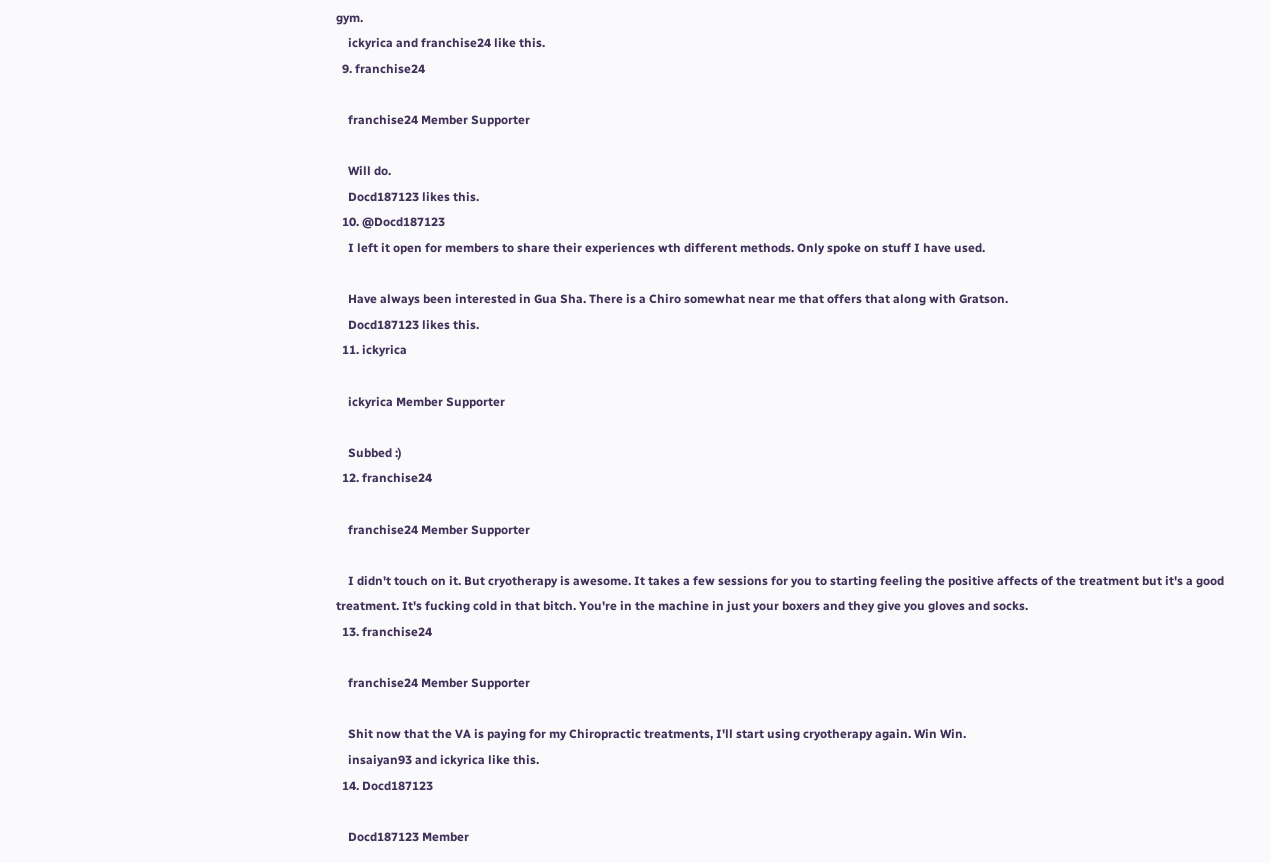gym.
    ickyrica and franchise24 like this.
  9. franchise24

    franchise24 Member Supporter

    Will do.
    Docd187123 likes this.
  10. @Docd187123
    I left it open for members to share their experiences wth different methods. Only spoke on stuff I have used.

    Have always been interested in Gua Sha. There is a Chiro somewhat near me that offers that along with Gratson.
    Docd187123 likes this.
  11. ickyrica

    ickyrica Member Supporter

    Subbed :)
  12. franchise24

    franchise24 Member Supporter

    I didn't touch on it. But cryotherapy is awesome. It takes a few sessions for you to starting feeling the positive affects of the treatment but it's a good treatment. It's fucking cold in that bitch. You're in the machine in just your boxers and they give you gloves and socks.
  13. franchise24

    franchise24 Member Supporter

    Shit now that the VA is paying for my Chiropractic treatments, I'll start using cryotherapy again. Win Win.
    insaiyan93 and ickyrica like this.
  14. Docd187123

    Docd187123 Member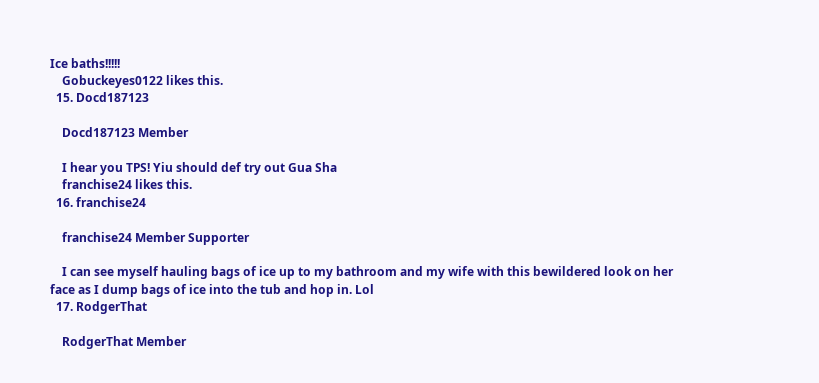Ice baths!!!!!
    Gobuckeyes0122 likes this.
  15. Docd187123

    Docd187123 Member

    I hear you TPS! Yiu should def try out Gua Sha
    franchise24 likes this.
  16. franchise24

    franchise24 Member Supporter

    I can see myself hauling bags of ice up to my bathroom and my wife with this bewildered look on her face as I dump bags of ice into the tub and hop in. Lol
  17. RodgerThat

    RodgerThat Member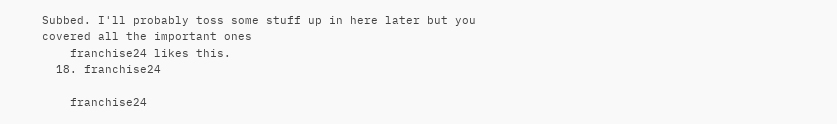Subbed. I'll probably toss some stuff up in here later but you covered all the important ones
    franchise24 likes this.
  18. franchise24

    franchise24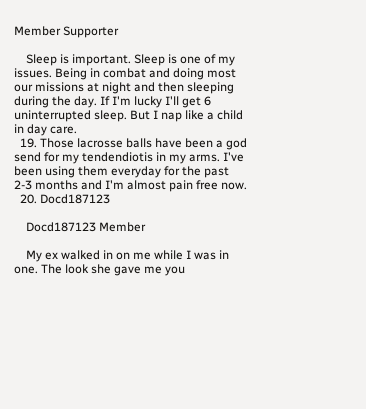Member Supporter

    Sleep is important. Sleep is one of my issues. Being in combat and doing most our missions at night and then sleeping during the day. If I'm lucky I'll get 6 uninterrupted sleep. But I nap like a child in day care.
  19. Those lacrosse balls have been a god send for my tendendiotis in my arms. I've been using them everyday for the past 2-3 months and I'm almost pain free now.
  20. Docd187123

    Docd187123 Member

    My ex walked in on me while I was in one. The look she gave me you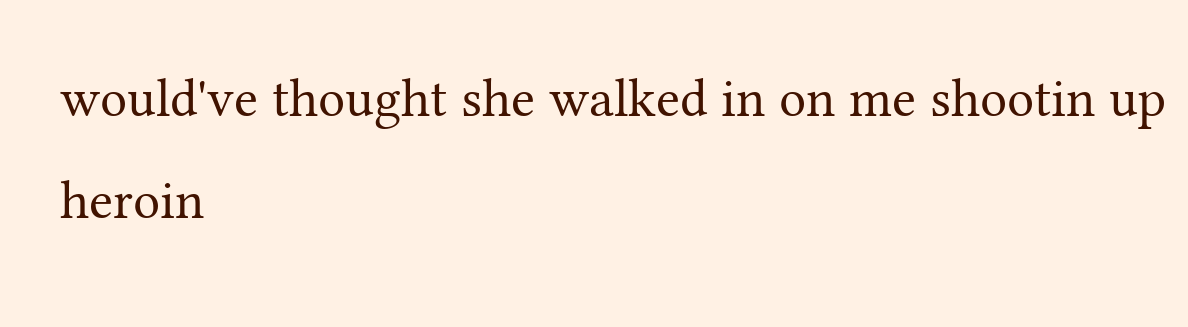would've thought she walked in on me shootin up heroin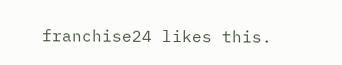franchise24 likes this.